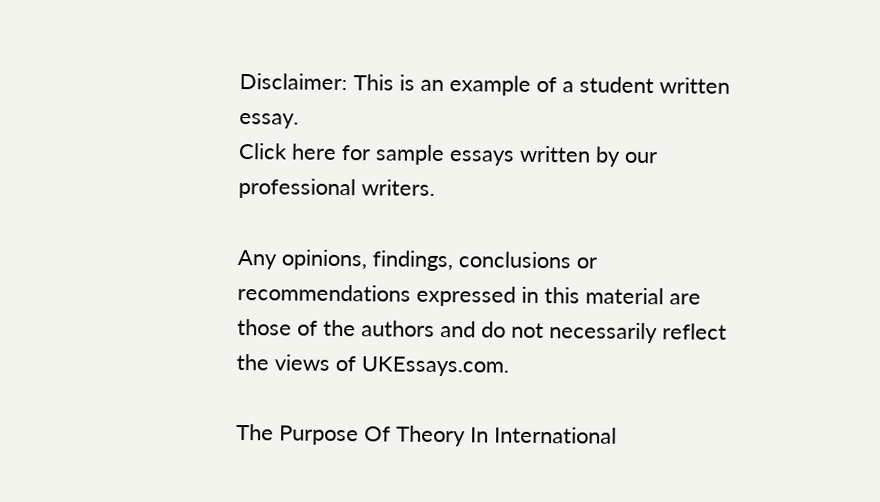Disclaimer: This is an example of a student written essay.
Click here for sample essays written by our professional writers.

Any opinions, findings, conclusions or recommendations expressed in this material are those of the authors and do not necessarily reflect the views of UKEssays.com.

The Purpose Of Theory In International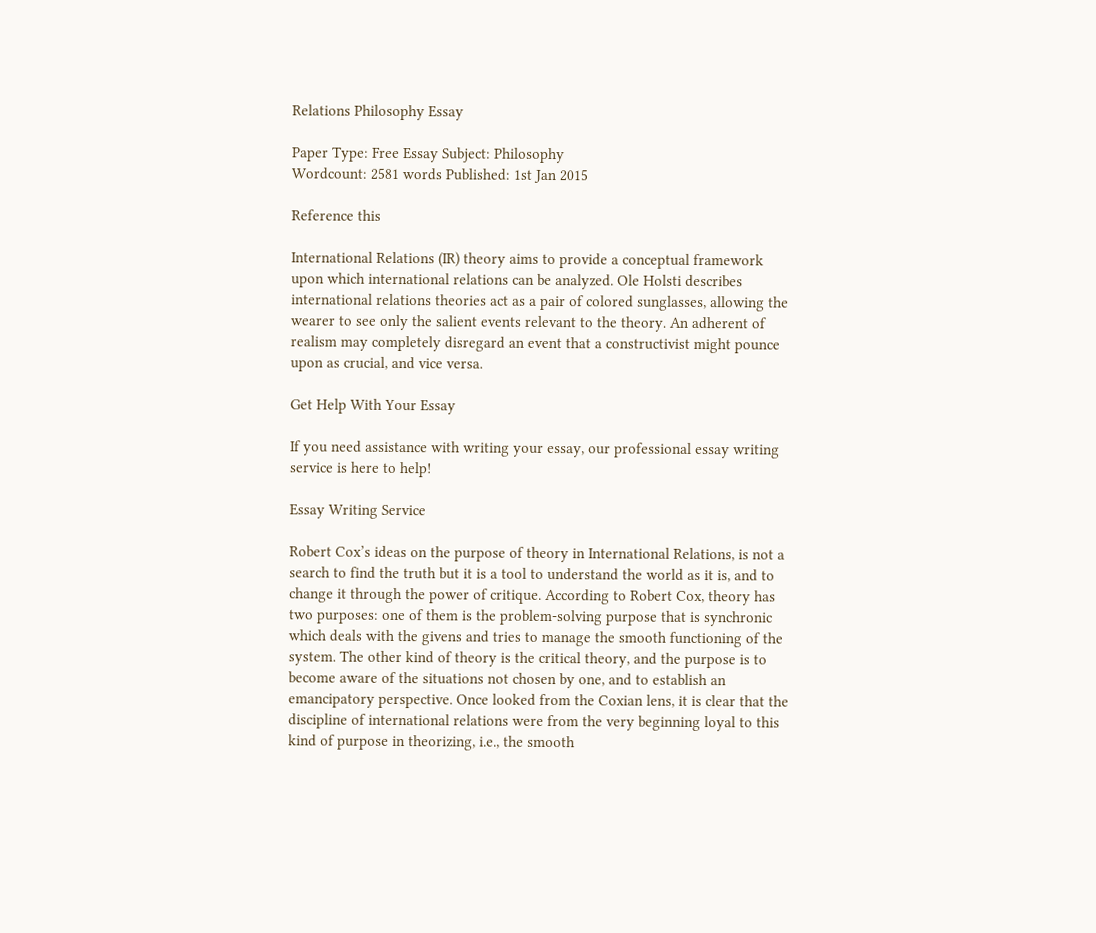Relations Philosophy Essay

Paper Type: Free Essay Subject: Philosophy
Wordcount: 2581 words Published: 1st Jan 2015

Reference this

International Relations (IR) theory aims to provide a conceptual framework upon which international relations can be analyzed. Ole Holsti describes international relations theories act as a pair of colored sunglasses, allowing the wearer to see only the salient events relevant to the theory. An adherent of realism may completely disregard an event that a constructivist might pounce upon as crucial, and vice versa.

Get Help With Your Essay

If you need assistance with writing your essay, our professional essay writing service is here to help!

Essay Writing Service

Robert Cox’s ideas on the purpose of theory in International Relations, is not a search to find the truth but it is a tool to understand the world as it is, and to change it through the power of critique. According to Robert Cox, theory has two purposes: one of them is the problem-solving purpose that is synchronic which deals with the givens and tries to manage the smooth functioning of the system. The other kind of theory is the critical theory, and the purpose is to become aware of the situations not chosen by one, and to establish an emancipatory perspective. Once looked from the Coxian lens, it is clear that the discipline of international relations were from the very beginning loyal to this kind of purpose in theorizing, i.e., the smooth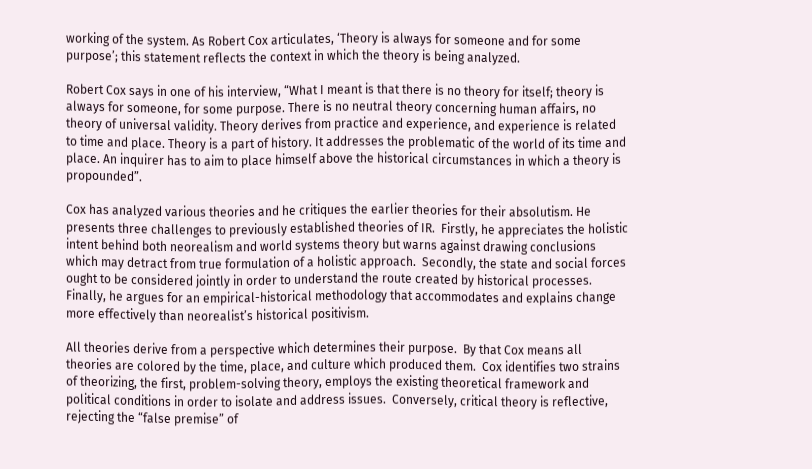working of the system. As Robert Cox articulates, ‘Theory is always for someone and for some purpose’; this statement reflects the context in which the theory is being analyzed.

Robert Cox says in one of his interview, “What I meant is that there is no theory for itself; theory is always for someone, for some purpose. There is no neutral theory concerning human affairs, no theory of universal validity. Theory derives from practice and experience, and experience is related to time and place. Theory is a part of history. It addresses the problematic of the world of its time and place. An inquirer has to aim to place himself above the historical circumstances in which a theory is propounded”.

Cox has analyzed various theories and he critiques the earlier theories for their absolutism. He presents three challenges to previously established theories of IR.  Firstly, he appreciates the holistic intent behind both neorealism and world systems theory but warns against drawing conclusions which may detract from true formulation of a holistic approach.  Secondly, the state and social forces ought to be considered jointly in order to understand the route created by historical processes.  Finally, he argues for an empirical-historical methodology that accommodates and explains change more effectively than neorealist’s historical positivism.

All theories derive from a perspective which determines their purpose.  By that Cox means all theories are colored by the time, place, and culture which produced them.  Cox identifies two strains of theorizing, the first, problem-solving theory, employs the existing theoretical framework and political conditions in order to isolate and address issues.  Conversely, critical theory is reflective, rejecting the “false premise” of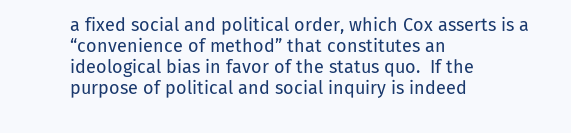a fixed social and political order, which Cox asserts is a “convenience of method” that constitutes an ideological bias in favor of the status quo.  If the purpose of political and social inquiry is indeed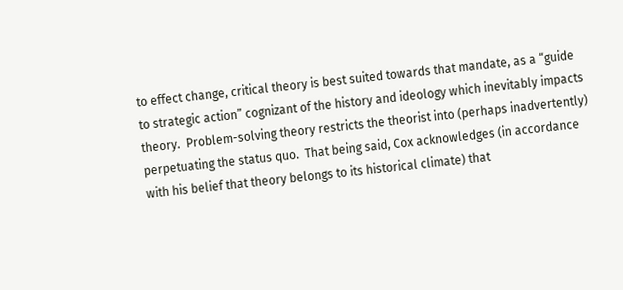to effect change, critical theory is best suited towards that mandate, as a “guide to strategic action” cognizant of the history and ideology which inevitably impacts theory.  Problem-solving theory restricts the theorist into (perhaps inadvertently) perpetuating the status quo.  That being said, Cox acknowledges (in accordance with his belief that theory belongs to its historical climate) that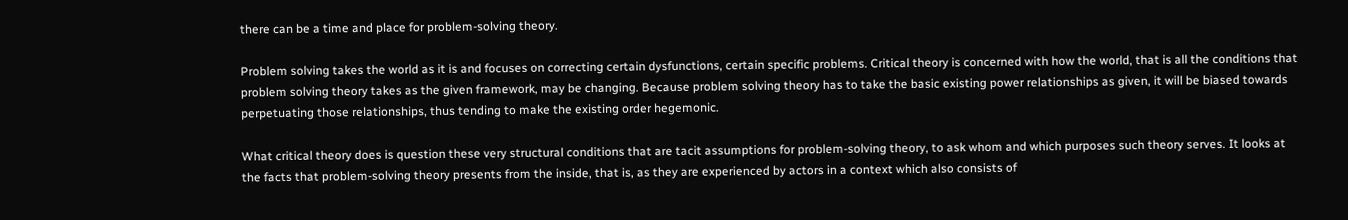there can be a time and place for problem-solving theory.

Problem solving takes the world as it is and focuses on correcting certain dysfunctions, certain specific problems. Critical theory is concerned with how the world, that is all the conditions that problem solving theory takes as the given framework, may be changing. Because problem solving theory has to take the basic existing power relationships as given, it will be biased towards perpetuating those relationships, thus tending to make the existing order hegemonic.

What critical theory does is question these very structural conditions that are tacit assumptions for problem-solving theory, to ask whom and which purposes such theory serves. It looks at the facts that problem-solving theory presents from the inside, that is, as they are experienced by actors in a context which also consists of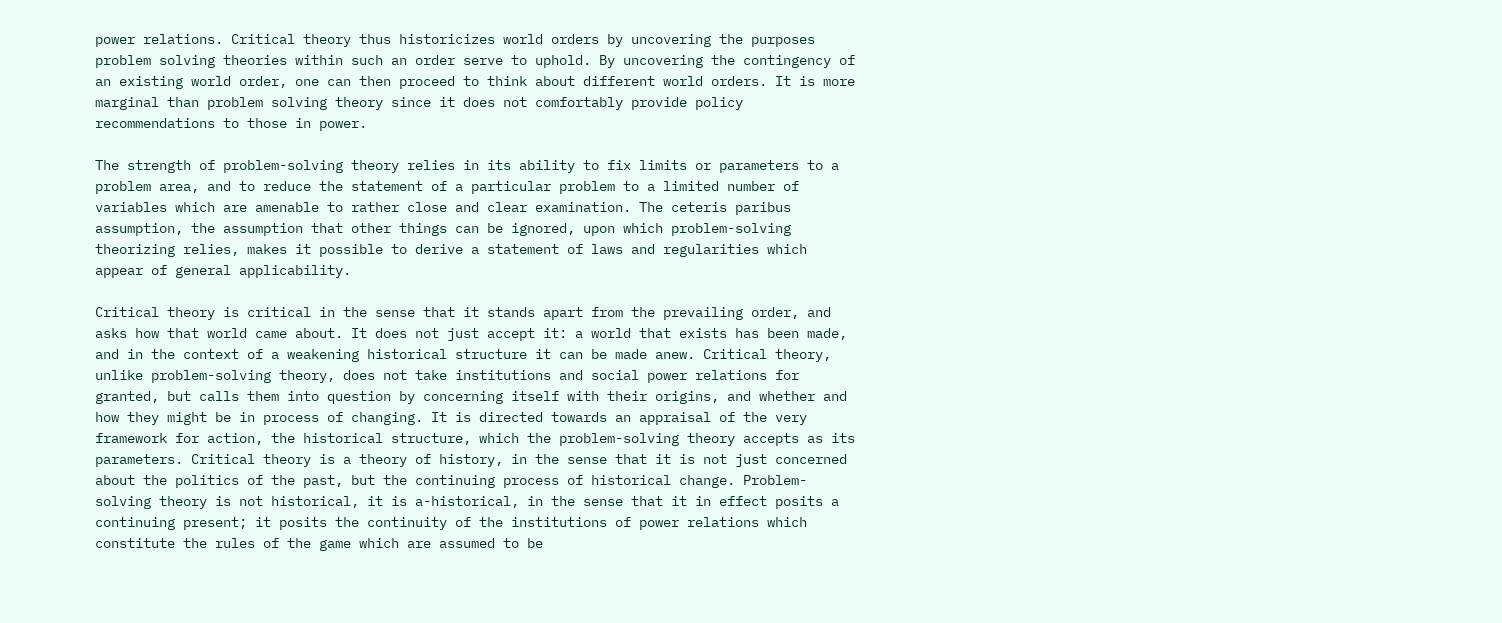power relations. Critical theory thus historicizes world orders by uncovering the purposes problem solving theories within such an order serve to uphold. By uncovering the contingency of an existing world order, one can then proceed to think about different world orders. It is more marginal than problem solving theory since it does not comfortably provide policy recommendations to those in power.

The strength of problem-solving theory relies in its ability to fix limits or parameters to a problem area, and to reduce the statement of a particular problem to a limited number of variables which are amenable to rather close and clear examination. The ceteris paribus assumption, the assumption that other things can be ignored, upon which problem-solving theorizing relies, makes it possible to derive a statement of laws and regularities which appear of general applicability.

Critical theory is critical in the sense that it stands apart from the prevailing order, and asks how that world came about. It does not just accept it: a world that exists has been made, and in the context of a weakening historical structure it can be made anew. Critical theory, unlike problem-solving theory, does not take institutions and social power relations for granted, but calls them into question by concerning itself with their origins, and whether and how they might be in process of changing. It is directed towards an appraisal of the very framework for action, the historical structure, which the problem-solving theory accepts as its parameters. Critical theory is a theory of history, in the sense that it is not just concerned about the politics of the past, but the continuing process of historical change. Problem-solving theory is not historical, it is a-historical, in the sense that it in effect posits a continuing present; it posits the continuity of the institutions of power relations which constitute the rules of the game which are assumed to be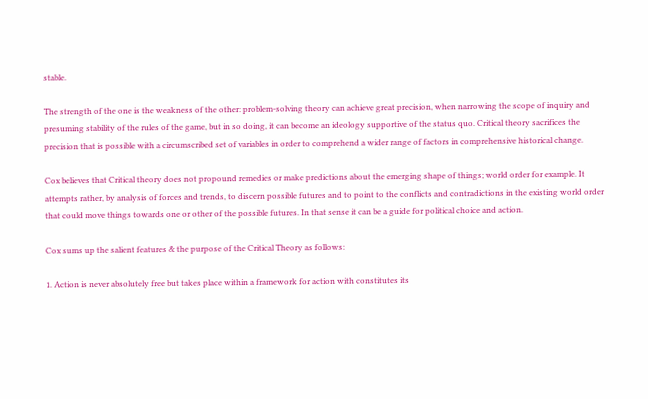stable.

The strength of the one is the weakness of the other: problem-solving theory can achieve great precision, when narrowing the scope of inquiry and presuming stability of the rules of the game, but in so doing, it can become an ideology supportive of the status quo. Critical theory sacrifices the precision that is possible with a circumscribed set of variables in order to comprehend a wider range of factors in comprehensive historical change.

Cox believes that Critical theory does not propound remedies or make predictions about the emerging shape of things; world order for example. It attempts rather, by analysis of forces and trends, to discern possible futures and to point to the conflicts and contradictions in the existing world order that could move things towards one or other of the possible futures. In that sense it can be a guide for political choice and action.

Cox sums up the salient features & the purpose of the Critical Theory as follows:

1. Action is never absolutely free but takes place within a framework for action with constitutes its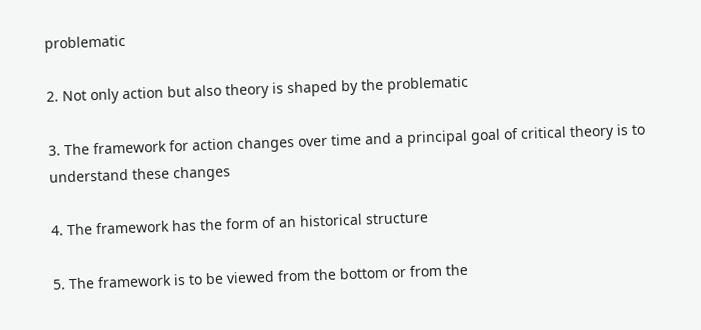problematic

2. Not only action but also theory is shaped by the problematic

3. The framework for action changes over time and a principal goal of critical theory is to understand these changes

4. The framework has the form of an historical structure

5. The framework is to be viewed from the bottom or from the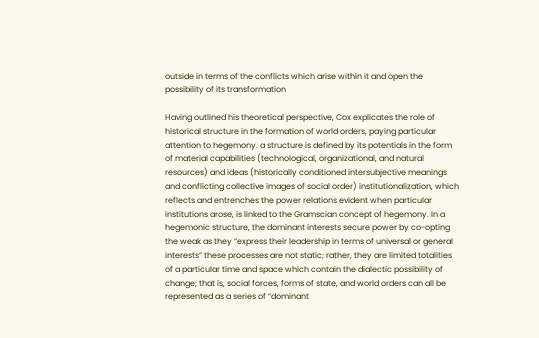outside in terms of the conflicts which arise within it and open the possibility of its transformation

Having outlined his theoretical perspective, Cox explicates the role of historical structure in the formation of world orders, paying particular attention to hegemony. a structure is defined by its potentials in the form of material capabilities (technological, organizational, and natural resources) and ideas (historically conditioned intersubjective meanings and conflicting collective images of social order) institutionalization, which reflects and entrenches the power relations evident when particular institutions arose, is linked to the Gramscian concept of hegemony. In a hegemonic structure, the dominant interests secure power by co-opting the weak as they “express their leadership in terms of universal or general interests” these processes are not static; rather, they are limited totalities of a particular time and space which contain the dialectic possibility of change; that is, social forces, forms of state, and world orders can all be represented as a series of “dominant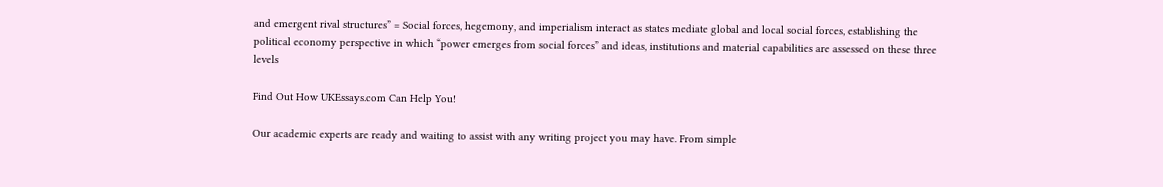and emergent rival structures” = Social forces, hegemony, and imperialism interact as states mediate global and local social forces, establishing the political economy perspective in which “power emerges from social forces” and ideas, institutions and material capabilities are assessed on these three levels

Find Out How UKEssays.com Can Help You!

Our academic experts are ready and waiting to assist with any writing project you may have. From simple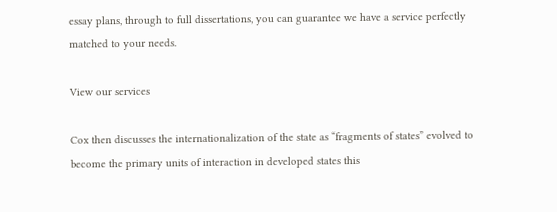essay plans, through to full dissertations, you can guarantee we have a service perfectly matched to your needs.

View our services

Cox then discusses the internationalization of the state as “fragments of states” evolved to become the primary units of interaction in developed states this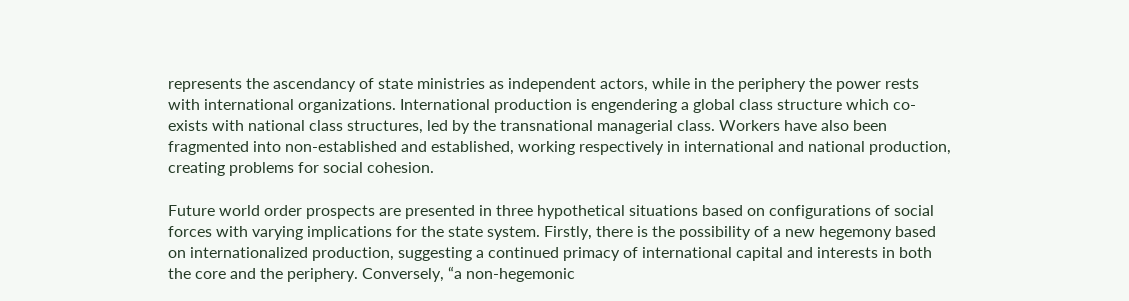represents the ascendancy of state ministries as independent actors, while in the periphery the power rests with international organizations. International production is engendering a global class structure which co-exists with national class structures, led by the transnational managerial class. Workers have also been fragmented into non-established and established, working respectively in international and national production, creating problems for social cohesion.

Future world order prospects are presented in three hypothetical situations based on configurations of social forces with varying implications for the state system. Firstly, there is the possibility of a new hegemony based on internationalized production, suggesting a continued primacy of international capital and interests in both the core and the periphery. Conversely, “a non-hegemonic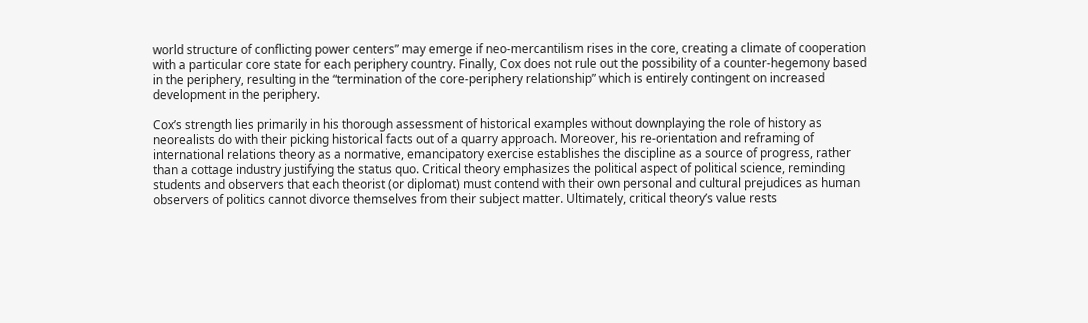world structure of conflicting power centers” may emerge if neo-mercantilism rises in the core, creating a climate of cooperation with a particular core state for each periphery country. Finally, Cox does not rule out the possibility of a counter-hegemony based in the periphery, resulting in the “termination of the core-periphery relationship” which is entirely contingent on increased development in the periphery.

Cox’s strength lies primarily in his thorough assessment of historical examples without downplaying the role of history as neorealists do with their picking historical facts out of a quarry approach. Moreover, his re-orientation and reframing of international relations theory as a normative, emancipatory exercise establishes the discipline as a source of progress, rather than a cottage industry justifying the status quo. Critical theory emphasizes the political aspect of political science, reminding students and observers that each theorist (or diplomat) must contend with their own personal and cultural prejudices as human observers of politics cannot divorce themselves from their subject matter. Ultimately, critical theory’s value rests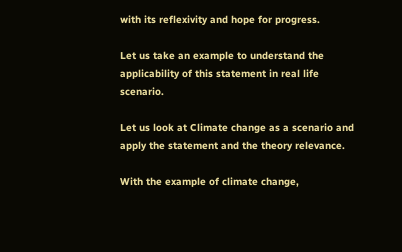with its reflexivity and hope for progress.

Let us take an example to understand the applicability of this statement in real life scenario.

Let us look at Climate change as a scenario and apply the statement and the theory relevance.

With the example of climate change,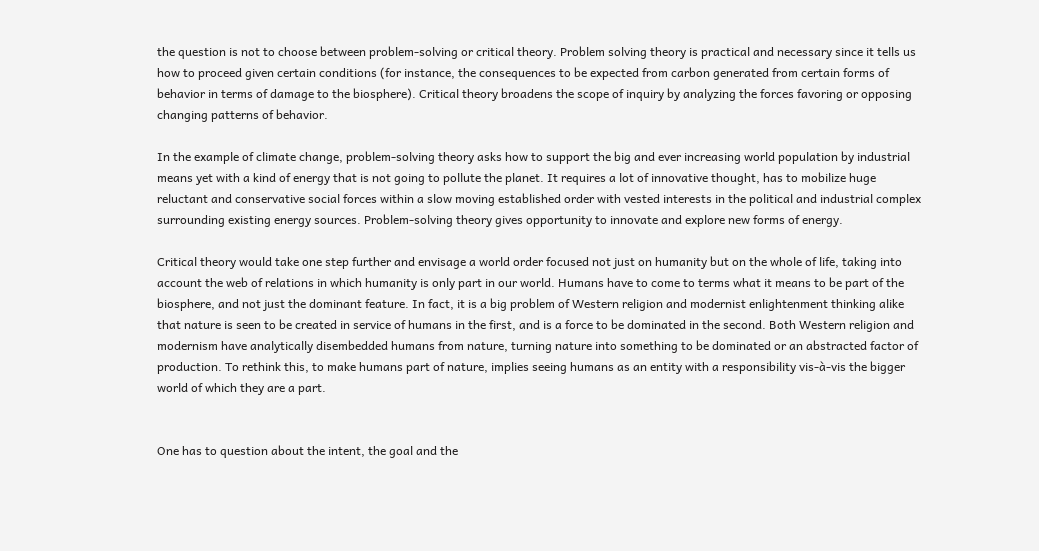the question is not to choose between problem-solving or critical theory. Problem solving theory is practical and necessary since it tells us how to proceed given certain conditions (for instance, the consequences to be expected from carbon generated from certain forms of behavior in terms of damage to the biosphere). Critical theory broadens the scope of inquiry by analyzing the forces favoring or opposing changing patterns of behavior.

In the example of climate change, problem-solving theory asks how to support the big and ever increasing world population by industrial means yet with a kind of energy that is not going to pollute the planet. It requires a lot of innovative thought, has to mobilize huge reluctant and conservative social forces within a slow moving established order with vested interests in the political and industrial complex surrounding existing energy sources. Problem-solving theory gives opportunity to innovate and explore new forms of energy.

Critical theory would take one step further and envisage a world order focused not just on humanity but on the whole of life, taking into account the web of relations in which humanity is only part in our world. Humans have to come to terms what it means to be part of the biosphere, and not just the dominant feature. In fact, it is a big problem of Western religion and modernist enlightenment thinking alike that nature is seen to be created in service of humans in the first, and is a force to be dominated in the second. Both Western religion and modernism have analytically disembedded humans from nature, turning nature into something to be dominated or an abstracted factor of production. To rethink this, to make humans part of nature, implies seeing humans as an entity with a responsibility vis-à-vis the bigger world of which they are a part.


One has to question about the intent, the goal and the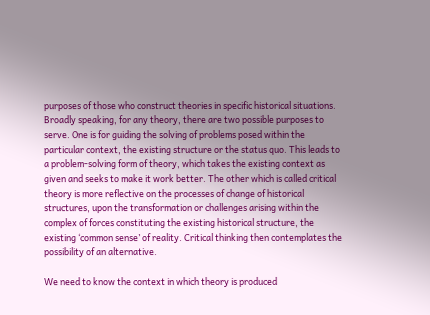purposes of those who construct theories in specific historical situations. Broadly speaking, for any theory, there are two possible purposes to serve. One is for guiding the solving of problems posed within the particular context, the existing structure or the status quo. This leads to a problem-solving form of theory, which takes the existing context as given and seeks to make it work better. The other which is called critical theory is more reflective on the processes of change of historical structures, upon the transformation or challenges arising within the complex of forces constituting the existing historical structure, the existing ‘common sense’ of reality. Critical thinking then contemplates the possibility of an alternative.

We need to know the context in which theory is produced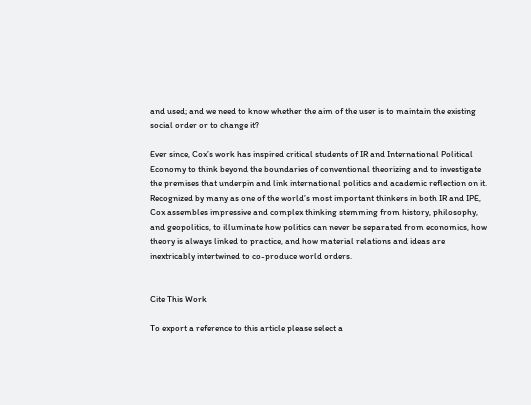and used; and we need to know whether the aim of the user is to maintain the existing social order or to change it?

Ever since, Cox’s work has inspired critical students of IR and International Political Economy to think beyond the boundaries of conventional theorizing and to investigate the premises that underpin and link international politics and academic reflection on it. Recognized by many as one of the world’s most important thinkers in both IR and IPE, Cox assembles impressive and complex thinking stemming from history, philosophy, and geopolitics, to illuminate how politics can never be separated from economics, how theory is always linked to practice, and how material relations and ideas are inextricably intertwined to co-produce world orders.


Cite This Work

To export a reference to this article please select a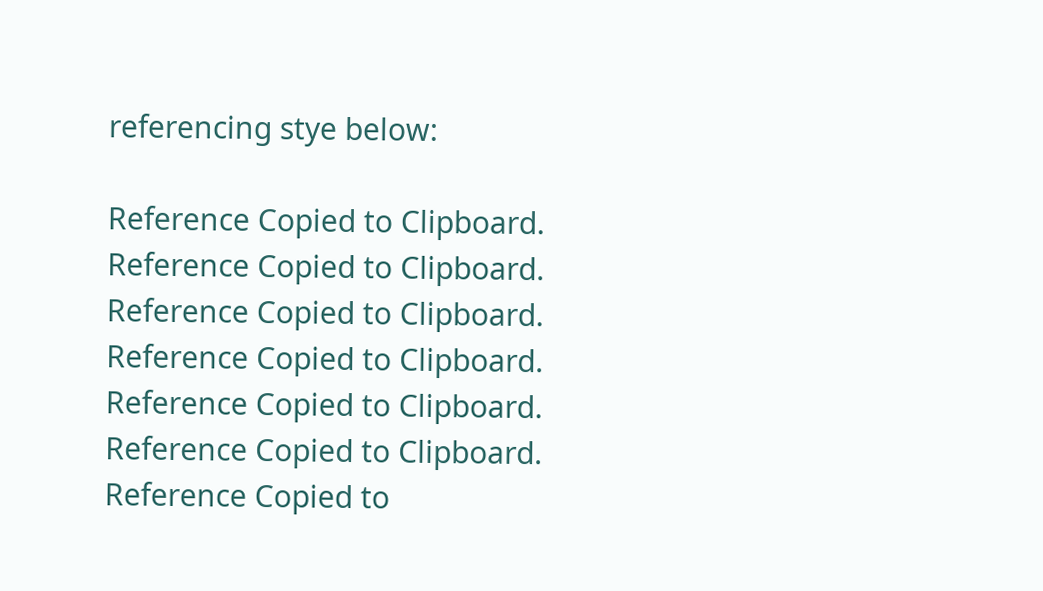referencing stye below:

Reference Copied to Clipboard.
Reference Copied to Clipboard.
Reference Copied to Clipboard.
Reference Copied to Clipboard.
Reference Copied to Clipboard.
Reference Copied to Clipboard.
Reference Copied to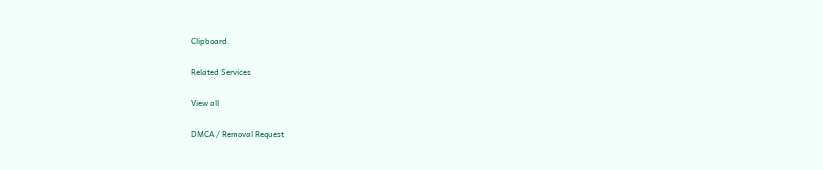Clipboard.

Related Services

View all

DMCA / Removal Request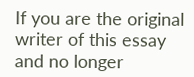If you are the original writer of this essay and no longer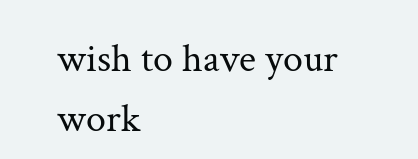wish to have your work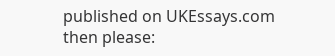published on UKEssays.com then please: